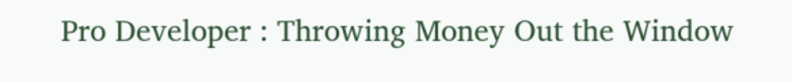Pro Developer : Throwing Money Out the Window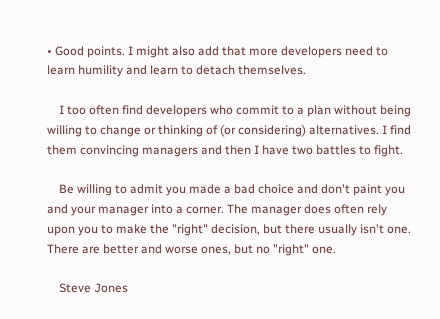• Good points. I might also add that more developers need to learn humility and learn to detach themselves.

    I too often find developers who commit to a plan without being willing to change or thinking of (or considering) alternatives. I find them convincing managers and then I have two battles to fight.

    Be willing to admit you made a bad choice and don't paint you and your manager into a corner. The manager does often rely upon you to make the "right" decision, but there usually isn't one. There are better and worse ones, but no "right" one.

    Steve Jones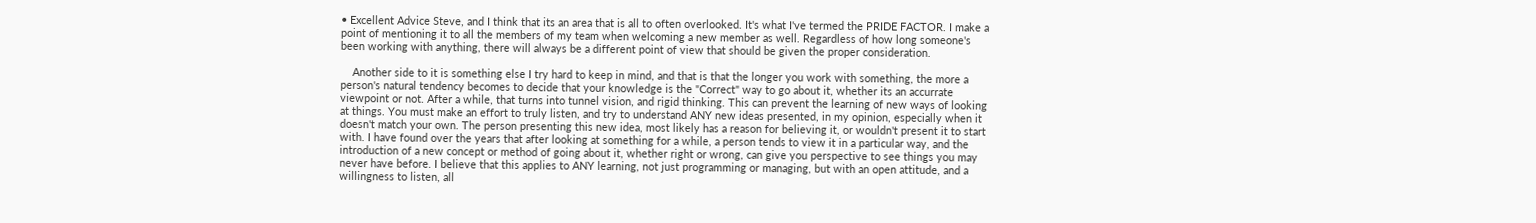• Excellent Advice Steve, and I think that its an area that is all to often overlooked. It's what I've termed the PRIDE FACTOR. I make a point of mentioning it to all the members of my team when welcoming a new member as well. Regardless of how long someone's been working with anything, there will always be a different point of view that should be given the proper consideration.

    Another side to it is something else I try hard to keep in mind, and that is that the longer you work with something, the more a person's natural tendency becomes to decide that your knowledge is the "Correct" way to go about it, whether its an accurrate viewpoint or not. After a while, that turns into tunnel vision, and rigid thinking. This can prevent the learning of new ways of looking at things. You must make an effort to truly listen, and try to understand ANY new ideas presented, in my opinion, especially when it doesn't match your own. The person presenting this new idea, most likely has a reason for believing it, or wouldn't present it to start with. I have found over the years that after looking at something for a while, a person tends to view it in a particular way, and the introduction of a new concept or method of going about it, whether right or wrong, can give you perspective to see things you may never have before. I believe that this applies to ANY learning, not just programming or managing, but with an open attitude, and a willingness to listen, all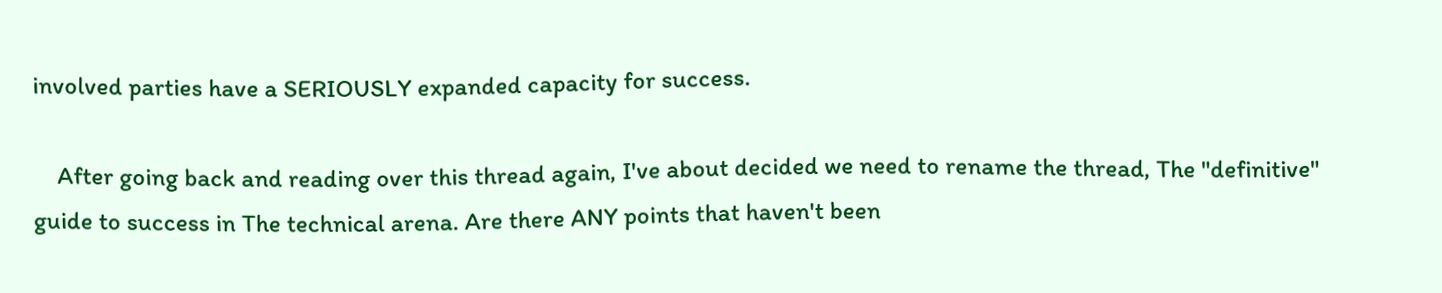involved parties have a SERIOUSLY expanded capacity for success.

    After going back and reading over this thread again, I've about decided we need to rename the thread, The "definitive" guide to success in The technical arena. Are there ANY points that haven't been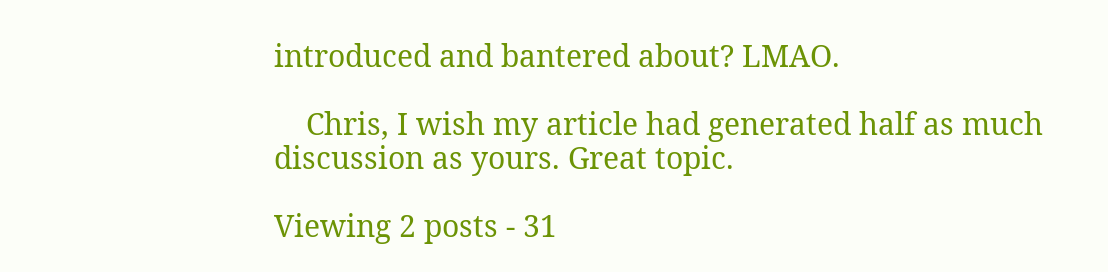introduced and bantered about? LMAO.

    Chris, I wish my article had generated half as much discussion as yours. Great topic.

Viewing 2 posts - 31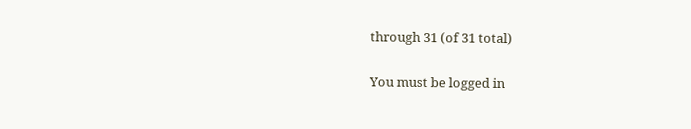through 31 (of 31 total)

You must be logged in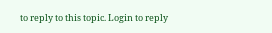to reply to this topic. Login to reply